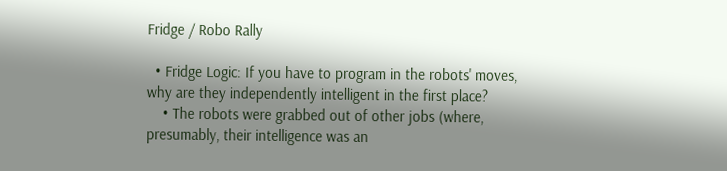Fridge / Robo Rally

  • Fridge Logic: If you have to program in the robots' moves, why are they independently intelligent in the first place?
    • The robots were grabbed out of other jobs (where, presumably, their intelligence was an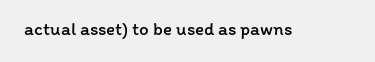actual asset) to be used as pawns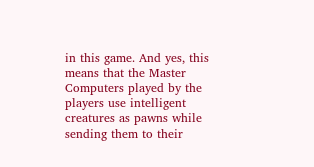in this game. And yes, this means that the Master Computers played by the players use intelligent creatures as pawns while sending them to their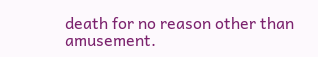death for no reason other than amusement.